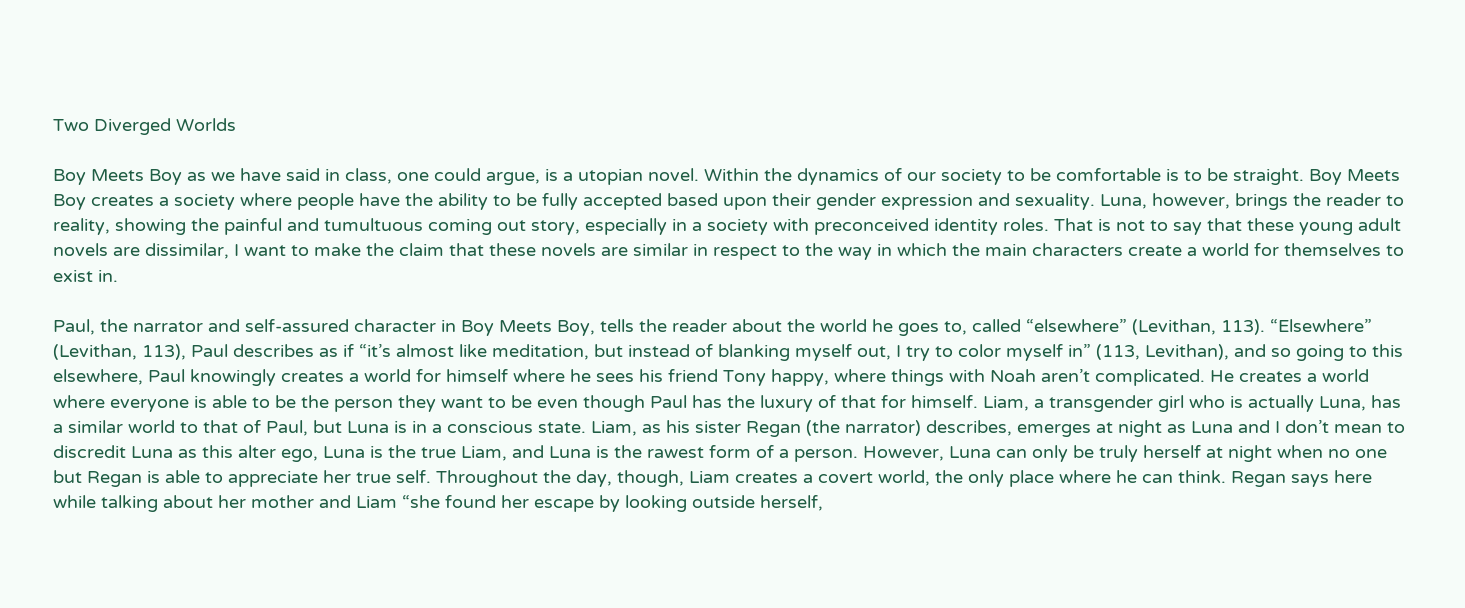Two Diverged Worlds

Boy Meets Boy as we have said in class, one could argue, is a utopian novel. Within the dynamics of our society to be comfortable is to be straight. Boy Meets Boy creates a society where people have the ability to be fully accepted based upon their gender expression and sexuality. Luna, however, brings the reader to reality, showing the painful and tumultuous coming out story, especially in a society with preconceived identity roles. That is not to say that these young adult novels are dissimilar, I want to make the claim that these novels are similar in respect to the way in which the main characters create a world for themselves to exist in.

Paul, the narrator and self-assured character in Boy Meets Boy, tells the reader about the world he goes to, called “elsewhere” (Levithan, 113). “Elsewhere” (Levithan, 113), Paul describes as if “it’s almost like meditation, but instead of blanking myself out, I try to color myself in” (113, Levithan), and so going to this elsewhere, Paul knowingly creates a world for himself where he sees his friend Tony happy, where things with Noah aren’t complicated. He creates a world where everyone is able to be the person they want to be even though Paul has the luxury of that for himself. Liam, a transgender girl who is actually Luna, has a similar world to that of Paul, but Luna is in a conscious state. Liam, as his sister Regan (the narrator) describes, emerges at night as Luna and I don’t mean to discredit Luna as this alter ego, Luna is the true Liam, and Luna is the rawest form of a person. However, Luna can only be truly herself at night when no one but Regan is able to appreciate her true self. Throughout the day, though, Liam creates a covert world, the only place where he can think. Regan says here while talking about her mother and Liam “she found her escape by looking outside herself,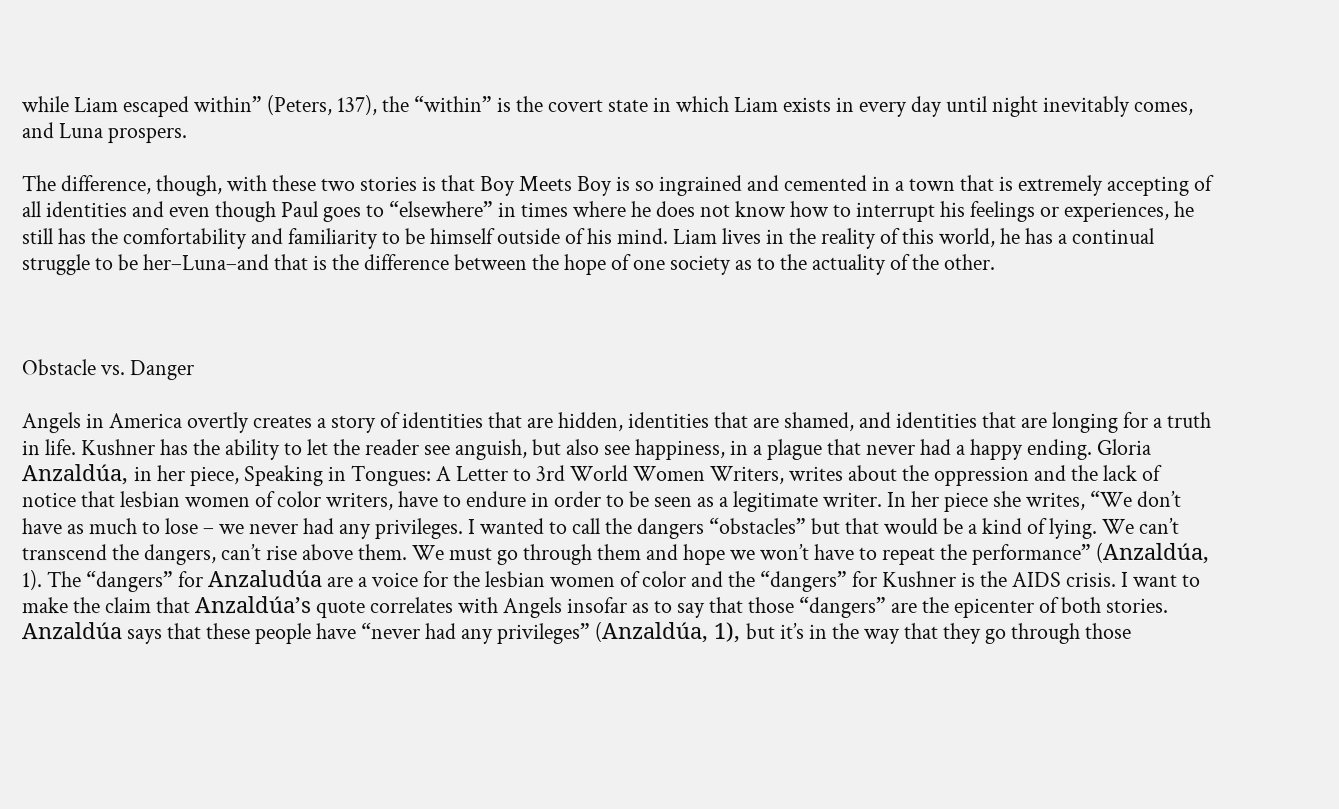while Liam escaped within” (Peters, 137), the “within” is the covert state in which Liam exists in every day until night inevitably comes, and Luna prospers.

The difference, though, with these two stories is that Boy Meets Boy is so ingrained and cemented in a town that is extremely accepting of all identities and even though Paul goes to “elsewhere” in times where he does not know how to interrupt his feelings or experiences, he still has the comfortability and familiarity to be himself outside of his mind. Liam lives in the reality of this world, he has a continual struggle to be her–Luna–and that is the difference between the hope of one society as to the actuality of the other.



Obstacle vs. Danger

Angels in America overtly creates a story of identities that are hidden, identities that are shamed, and identities that are longing for a truth in life. Kushner has the ability to let the reader see anguish, but also see happiness, in a plague that never had a happy ending. Gloria Anzaldúa, in her piece, Speaking in Tongues: A Letter to 3rd World Women Writers, writes about the oppression and the lack of notice that lesbian women of color writers, have to endure in order to be seen as a legitimate writer. In her piece she writes, “We don’t have as much to lose – we never had any privileges. I wanted to call the dangers “obstacles” but that would be a kind of lying. We can’t transcend the dangers, can’t rise above them. We must go through them and hope we won’t have to repeat the performance” (Anzaldúa, 1). The “dangers” for Anzaludúa are a voice for the lesbian women of color and the “dangers” for Kushner is the AIDS crisis. I want to make the claim that Anzaldúa’s quote correlates with Angels insofar as to say that those “dangers” are the epicenter of both stories. Anzaldúa says that these people have “never had any privileges” (Anzaldúa, 1), but it’s in the way that they go through those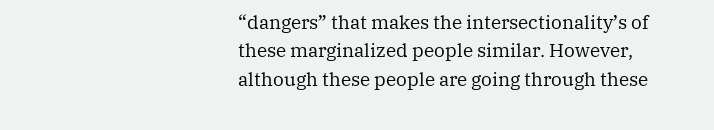“dangers” that makes the intersectionality’s of these marginalized people similar. However, although these people are going through these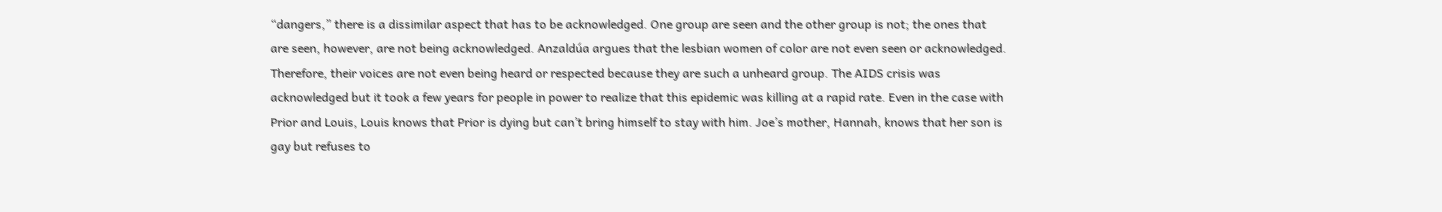“dangers,” there is a dissimilar aspect that has to be acknowledged. One group are seen and the other group is not; the ones that are seen, however, are not being acknowledged. Anzaldúa argues that the lesbian women of color are not even seen or acknowledged. Therefore, their voices are not even being heard or respected because they are such a unheard group. The AIDS crisis was acknowledged but it took a few years for people in power to realize that this epidemic was killing at a rapid rate. Even in the case with Prior and Louis, Louis knows that Prior is dying but can’t bring himself to stay with him. Joe’s mother, Hannah, knows that her son is gay but refuses to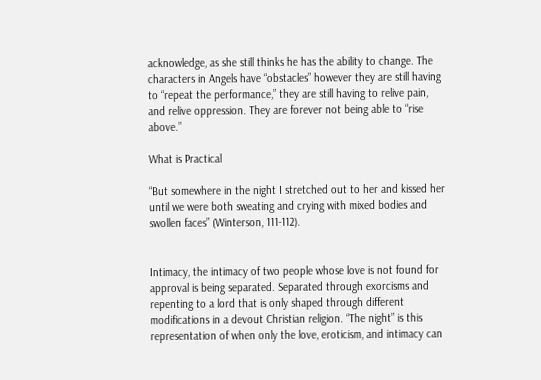acknowledge, as she still thinks he has the ability to change. The characters in Angels have “obstacles” however they are still having to “repeat the performance,” they are still having to relive pain, and relive oppression. They are forever not being able to “rise above.”

What is Practical

“But somewhere in the night I stretched out to her and kissed her until we were both sweating and crying with mixed bodies and swollen faces” (Winterson, 111-112).


Intimacy, the intimacy of two people whose love is not found for approval is being separated. Separated through exorcisms and repenting to a lord that is only shaped through different modifications in a devout Christian religion. “The night” is this representation of when only the love, eroticism, and intimacy can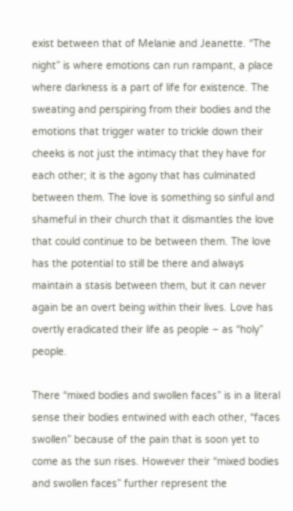exist between that of Melanie and Jeanette. “The night” is where emotions can run rampant, a place where darkness is a part of life for existence. The sweating and perspiring from their bodies and the emotions that trigger water to trickle down their cheeks is not just the intimacy that they have for each other; it is the agony that has culminated between them. The love is something so sinful and shameful in their church that it dismantles the love that could continue to be between them. The love has the potential to still be there and always maintain a stasis between them, but it can never again be an overt being within their lives. Love has overtly eradicated their life as people – as “holy” people.

There “mixed bodies and swollen faces” is in a literal sense their bodies entwined with each other, “faces swollen” because of the pain that is soon yet to come as the sun rises. However their “mixed bodies and swollen faces” further represent the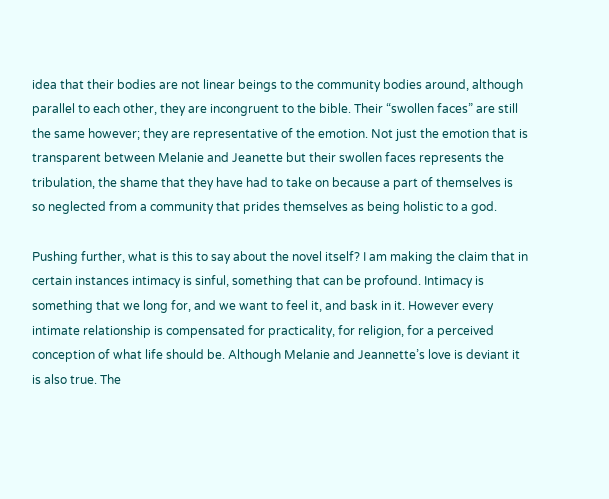idea that their bodies are not linear beings to the community bodies around, although parallel to each other, they are incongruent to the bible. Their “swollen faces” are still the same however; they are representative of the emotion. Not just the emotion that is transparent between Melanie and Jeanette but their swollen faces represents the tribulation, the shame that they have had to take on because a part of themselves is so neglected from a community that prides themselves as being holistic to a god.

Pushing further, what is this to say about the novel itself? I am making the claim that in certain instances intimacy is sinful, something that can be profound. Intimacy is something that we long for, and we want to feel it, and bask in it. However every intimate relationship is compensated for practicality, for religion, for a perceived conception of what life should be. Although Melanie and Jeannette’s love is deviant it is also true. The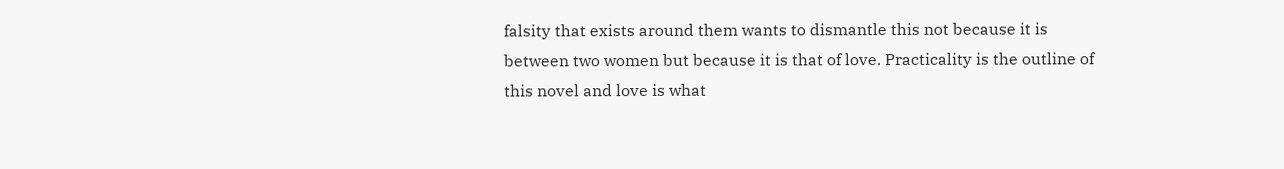falsity that exists around them wants to dismantle this not because it is between two women but because it is that of love. Practicality is the outline of this novel and love is what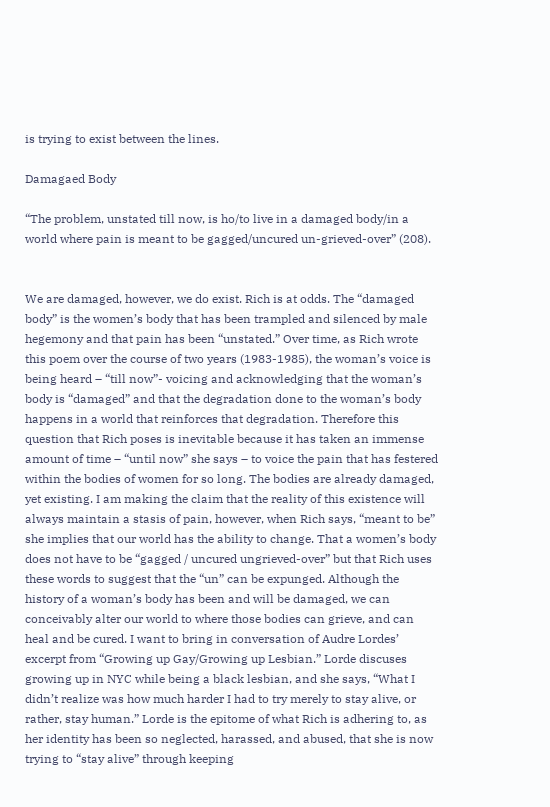is trying to exist between the lines.

Damagaed Body

“The problem, unstated till now, is ho/to live in a damaged body/in a world where pain is meant to be gagged/uncured un-grieved-over” (208).


We are damaged, however, we do exist. Rich is at odds. The “damaged body” is the women’s body that has been trampled and silenced by male hegemony and that pain has been “unstated.” Over time, as Rich wrote this poem over the course of two years (1983-1985), the woman’s voice is being heard – “till now”- voicing and acknowledging that the woman’s body is “damaged” and that the degradation done to the woman’s body happens in a world that reinforces that degradation. Therefore this question that Rich poses is inevitable because it has taken an immense amount of time – “until now” she says – to voice the pain that has festered within the bodies of women for so long. The bodies are already damaged, yet existing. I am making the claim that the reality of this existence will always maintain a stasis of pain, however, when Rich says, “meant to be” she implies that our world has the ability to change. That a women’s body does not have to be “gagged / uncured ungrieved-over” but that Rich uses these words to suggest that the “un” can be expunged. Although the history of a woman’s body has been and will be damaged, we can conceivably alter our world to where those bodies can grieve, and can heal and be cured. I want to bring in conversation of Audre Lordes’ excerpt from “Growing up Gay/Growing up Lesbian.” Lorde discuses growing up in NYC while being a black lesbian, and she says, “What I didn’t realize was how much harder I had to try merely to stay alive, or rather, stay human.” Lorde is the epitome of what Rich is adhering to, as her identity has been so neglected, harassed, and abused, that she is now trying to “stay alive” through keeping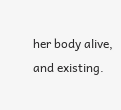her body alive, and existing.